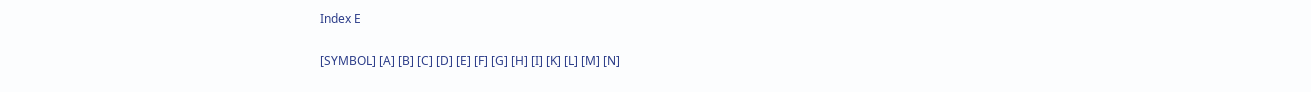Index E

[SYMBOL] [A] [B] [C] [D] [E] [F] [G] [H] [I] [K] [L] [M] [N]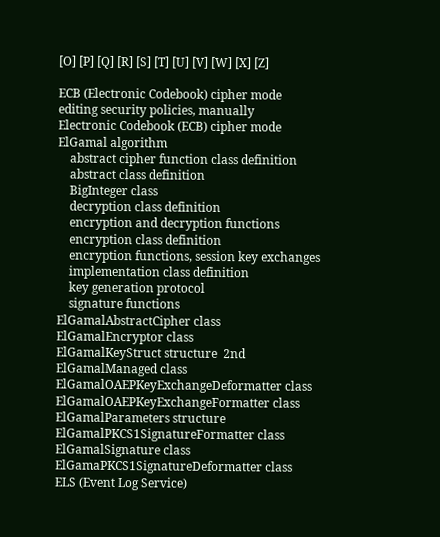[O] [P] [Q] [R] [S] [T] [U] [V] [W] [X] [Z]

ECB (Electronic Codebook) cipher mode
editing security policies, manually
Electronic Codebook (ECB) cipher mode
ElGamal algorithm
    abstract cipher function class definition
    abstract class definition
    BigInteger class
    decryption class definition
    encryption and decryption functions
    encryption class definition
    encryption functions, session key exchanges
    implementation class definition
    key generation protocol
    signature functions
ElGamalAbstractCipher class
ElGamalEncryptor class
ElGamalKeyStruct structure  2nd
ElGamalManaged class
ElGamalOAEPKeyExchangeDeformatter class
ElGamalOAEPKeyExchangeFormatter class
ElGamalParameters structure
ElGamalPKCS1SignatureFormatter class
ElGamalSignature class
ElGamaPKCS1SignatureDeformatter class
ELS (Event Log Service)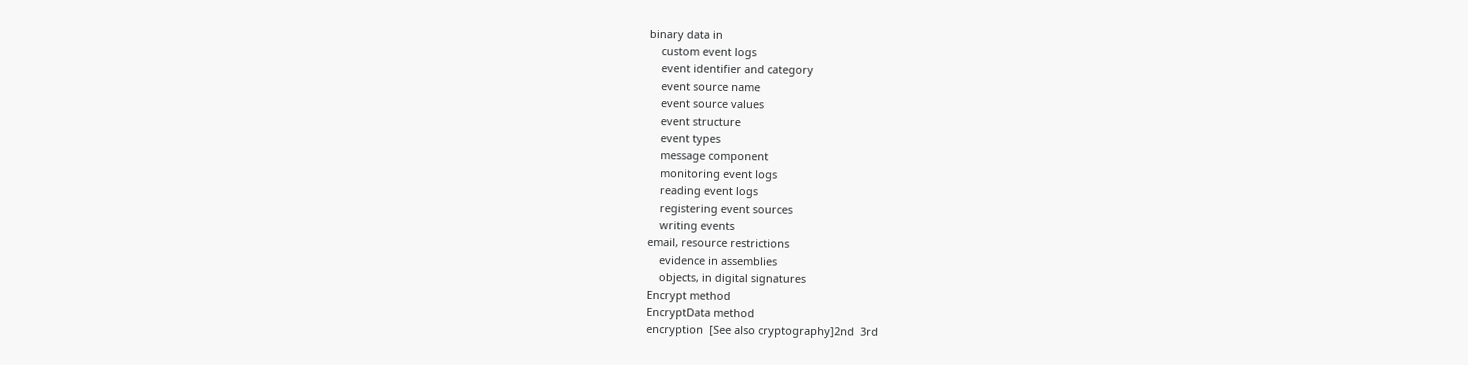binary data in
    custom event logs
    event identifier and category
    event source name
    event source values
    event structure
    event types
    message component
    monitoring event logs
    reading event logs
    registering event sources
    writing events
email, resource restrictions
    evidence in assemblies
    objects, in digital signatures
Encrypt method
EncryptData method
encryption  [See also cryptography]2nd  3rd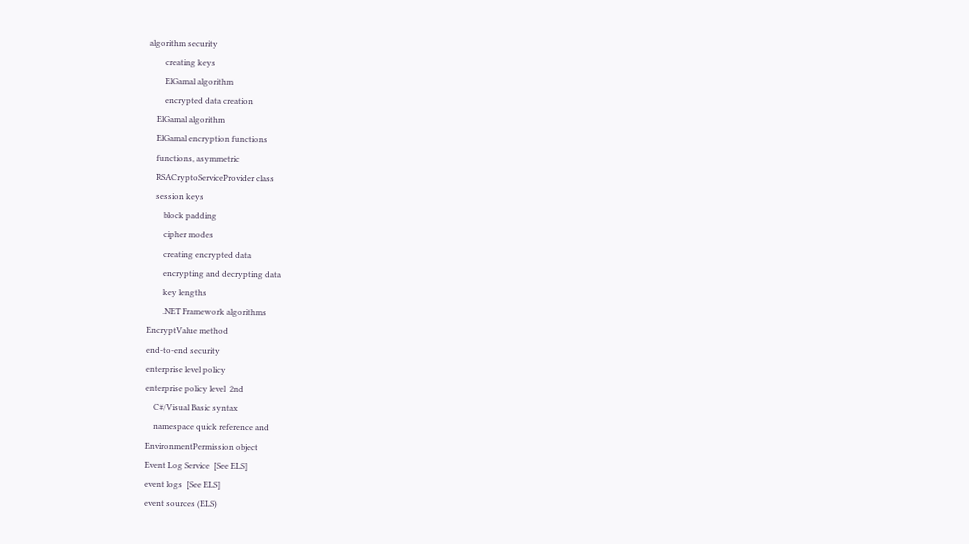algorithm security
        creating keys
        ElGamal algorithm
        encrypted data creation
    ElGamal algorithm
    ElGamal encryption functions
    functions, asymmetric
    RSACryptoServiceProvider class
    session keys
        block padding
        cipher modes
        creating encrypted data
        encrypting and decrypting data
        key lengths
        .NET Framework algorithms
EncryptValue method
end-to-end security
enterprise level policy
enterprise policy level  2nd
    C#/Visual Basic syntax
    namespace quick reference and
EnvironmentPermission object
Event Log Service  [See ELS]
event logs  [See ELS]
event sources (ELS)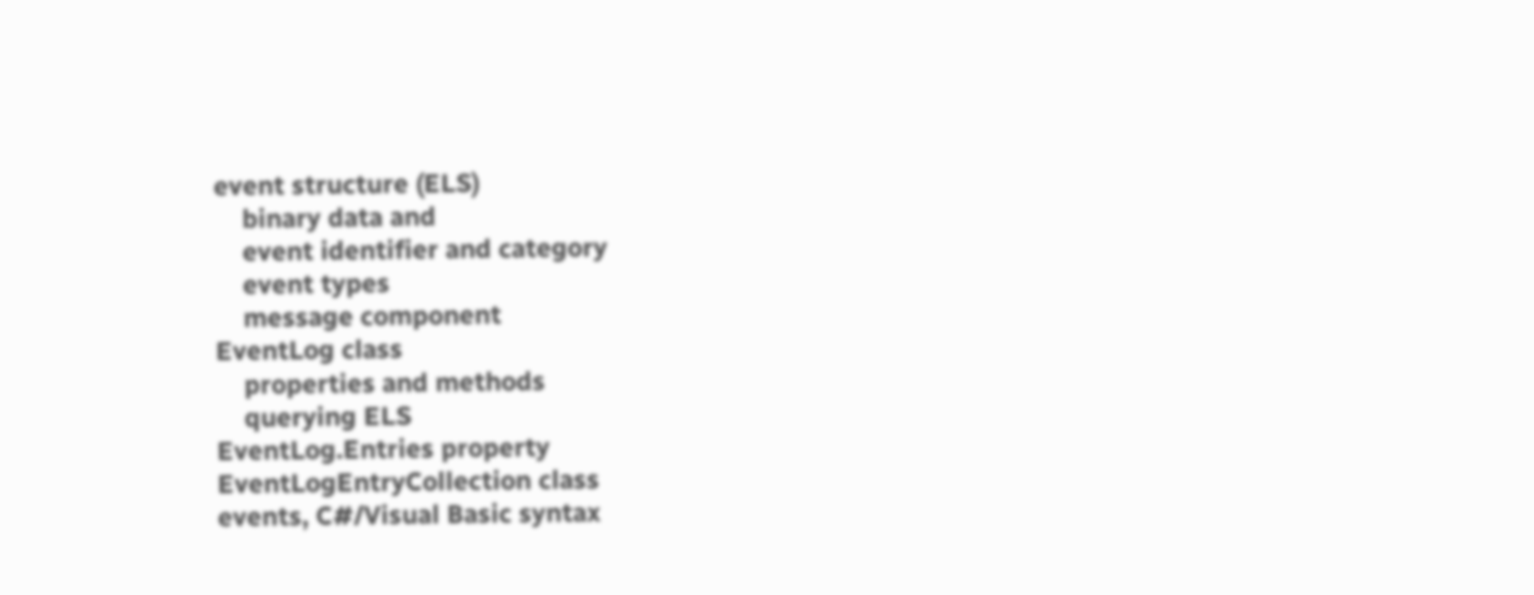event structure (ELS)
    binary data and
    event identifier and category
    event types
    message component
EventLog class
    properties and methods
    querying ELS
EventLog.Entries property
EventLogEntryCollection class
events, C#/Visual Basic syntax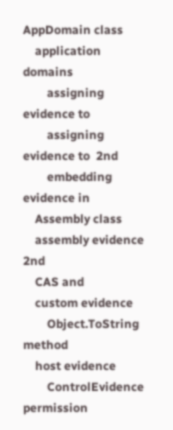AppDomain class
    application domains
        assigning evidence to
        assigning evidence to  2nd
        embedding evidence in
    Assembly class
    assembly evidence  2nd
    CAS and
    custom evidence
        Object.ToString method
    host evidence
        ControlEvidence permission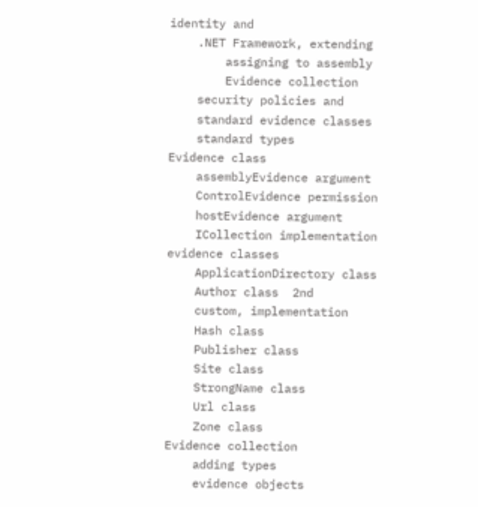identity and
    .NET Framework, extending
        assigning to assembly
        Evidence collection
    security policies and
    standard evidence classes
    standard types
Evidence class
    assemblyEvidence argument
    ControlEvidence permission
    hostEvidence argument
    ICollection implementation
evidence classes
    ApplicationDirectory class
    Author class  2nd
    custom, implementation
    Hash class
    Publisher class
    Site class
    StrongName class
    Url class
    Zone class
Evidence collection
    adding types
    evidence objects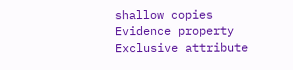shallow copies
Evidence property
Exclusive attribute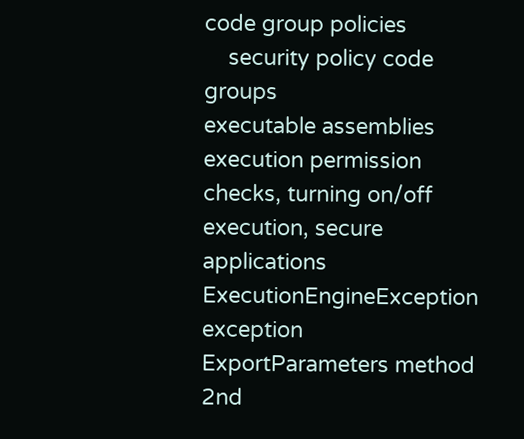code group policies
    security policy code groups
executable assemblies
execution permission checks, turning on/off
execution, secure applications
ExecutionEngineException exception
ExportParameters method  2nd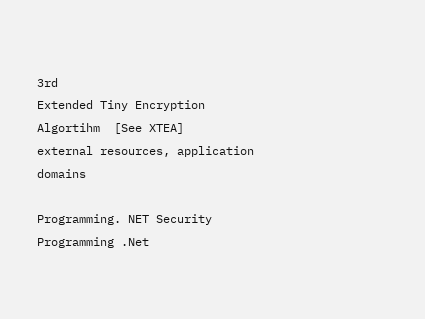3rd
Extended Tiny Encryption Algortihm  [See XTEA]
external resources, application domains

Programming. NET Security
Programming .Net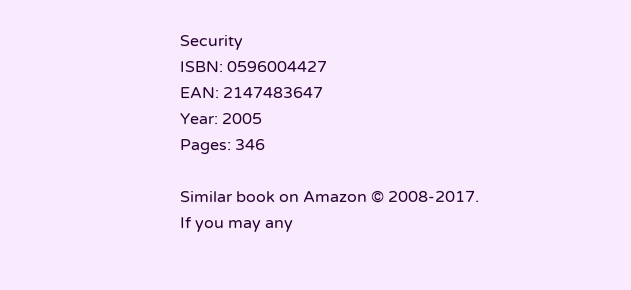Security
ISBN: 0596004427
EAN: 2147483647
Year: 2005
Pages: 346

Similar book on Amazon © 2008-2017.
If you may any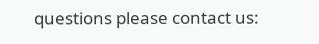questions please contact us: